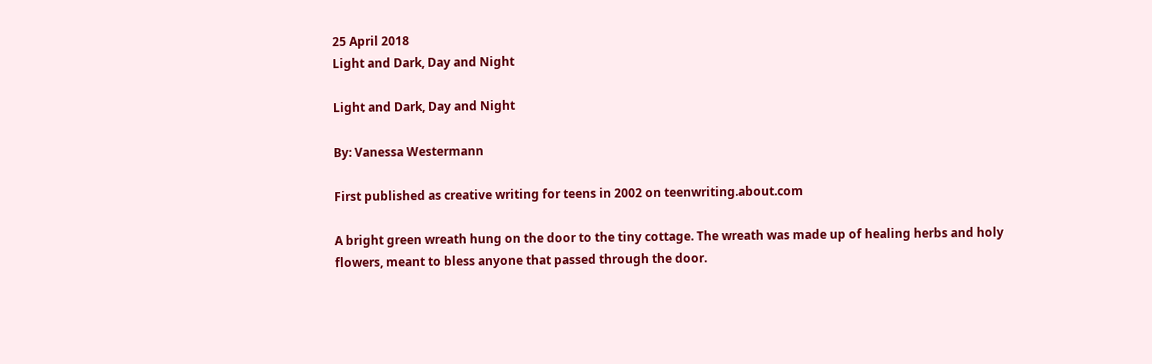25 April 2018
Light and Dark, Day and Night

Light and Dark, Day and Night

By: Vanessa Westermann

First published as creative writing for teens in 2002 on teenwriting.about.com

A bright green wreath hung on the door to the tiny cottage. The wreath was made up of healing herbs and holy flowers, meant to bless anyone that passed through the door.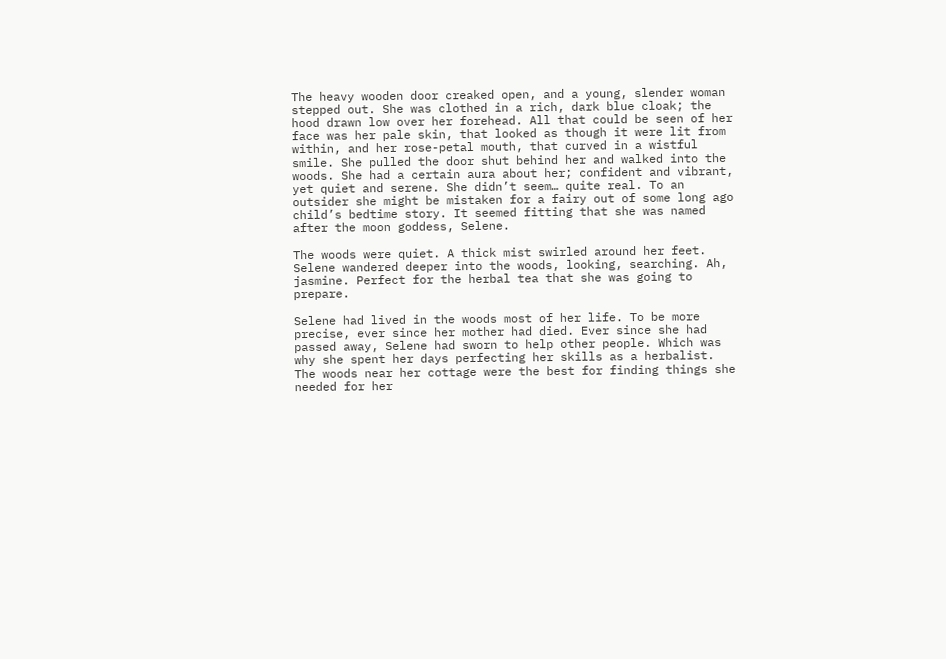The heavy wooden door creaked open, and a young, slender woman stepped out. She was clothed in a rich, dark blue cloak; the hood drawn low over her forehead. All that could be seen of her face was her pale skin, that looked as though it were lit from within, and her rose-petal mouth, that curved in a wistful smile. She pulled the door shut behind her and walked into the woods. She had a certain aura about her; confident and vibrant, yet quiet and serene. She didn’t seem… quite real. To an outsider she might be mistaken for a fairy out of some long ago child’s bedtime story. It seemed fitting that she was named after the moon goddess, Selene.

The woods were quiet. A thick mist swirled around her feet. Selene wandered deeper into the woods, looking, searching. Ah, jasmine. Perfect for the herbal tea that she was going to prepare.

Selene had lived in the woods most of her life. To be more precise, ever since her mother had died. Ever since she had passed away, Selene had sworn to help other people. Which was why she spent her days perfecting her skills as a herbalist. The woods near her cottage were the best for finding things she needed for her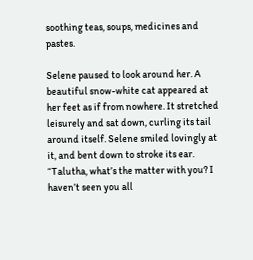soothing teas, soups, medicines and pastes.

Selene paused to look around her. A beautiful snow-white cat appeared at her feet as if from nowhere. It stretched leisurely and sat down, curling its tail around itself. Selene smiled lovingly at it, and bent down to stroke its ear. “Talutha, what’s the matter with you? I haven’t seen you all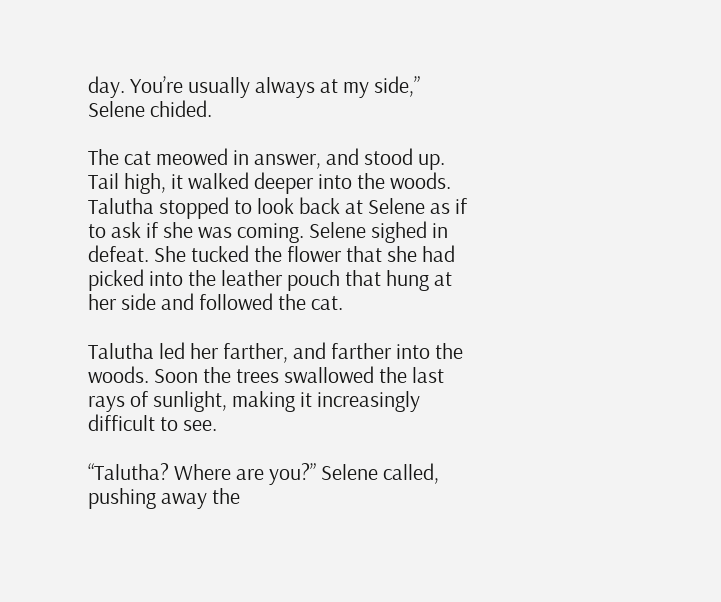day. You’re usually always at my side,” Selene chided.

The cat meowed in answer, and stood up. Tail high, it walked deeper into the woods. Talutha stopped to look back at Selene as if to ask if she was coming. Selene sighed in defeat. She tucked the flower that she had picked into the leather pouch that hung at her side and followed the cat.

Talutha led her farther, and farther into the woods. Soon the trees swallowed the last rays of sunlight, making it increasingly difficult to see.

“Talutha? Where are you?” Selene called, pushing away the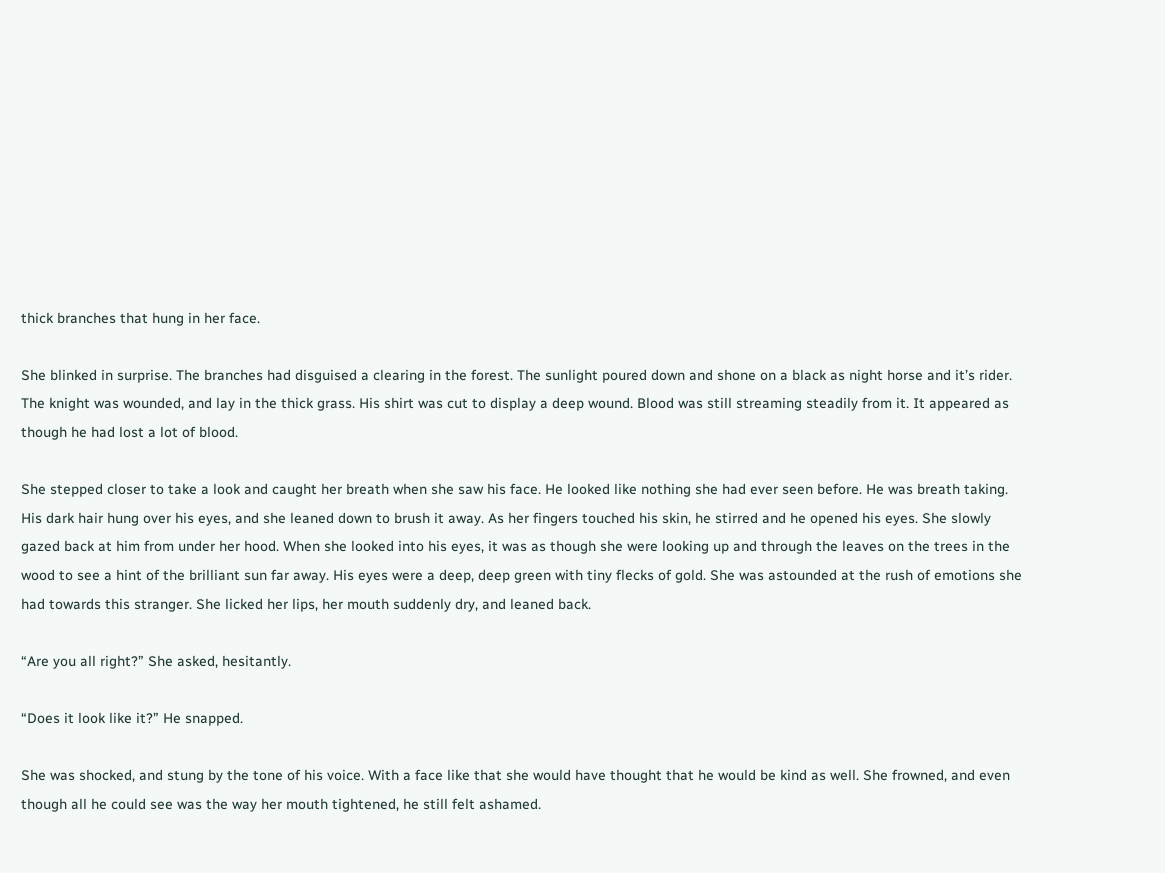thick branches that hung in her face.

She blinked in surprise. The branches had disguised a clearing in the forest. The sunlight poured down and shone on a black as night horse and it’s rider. The knight was wounded, and lay in the thick grass. His shirt was cut to display a deep wound. Blood was still streaming steadily from it. It appeared as though he had lost a lot of blood.

She stepped closer to take a look and caught her breath when she saw his face. He looked like nothing she had ever seen before. He was breath taking. His dark hair hung over his eyes, and she leaned down to brush it away. As her fingers touched his skin, he stirred and he opened his eyes. She slowly gazed back at him from under her hood. When she looked into his eyes, it was as though she were looking up and through the leaves on the trees in the wood to see a hint of the brilliant sun far away. His eyes were a deep, deep green with tiny flecks of gold. She was astounded at the rush of emotions she had towards this stranger. She licked her lips, her mouth suddenly dry, and leaned back.

“Are you all right?” She asked, hesitantly.

“Does it look like it?” He snapped.

She was shocked, and stung by the tone of his voice. With a face like that she would have thought that he would be kind as well. She frowned, and even though all he could see was the way her mouth tightened, he still felt ashamed.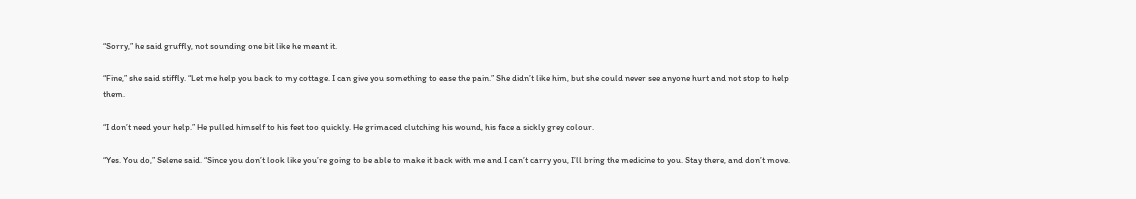“Sorry,” he said gruffly, not sounding one bit like he meant it.

“Fine,” she said stiffly. “Let me help you back to my cottage. I can give you something to ease the pain.” She didn’t like him, but she could never see anyone hurt and not stop to help them.

“I don’t need your help.” He pulled himself to his feet too quickly. He grimaced clutching his wound, his face a sickly grey colour.

“Yes. You do,” Selene said. “Since you don’t look like you’re going to be able to make it back with me and I can’t carry you, I’ll bring the medicine to you. Stay there, and don’t move.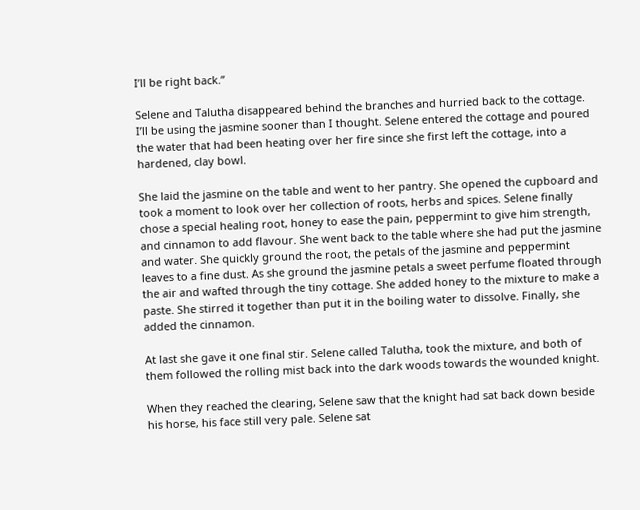I’ll be right back.”

Selene and Talutha disappeared behind the branches and hurried back to the cottage. I’ll be using the jasmine sooner than I thought. Selene entered the cottage and poured the water that had been heating over her fire since she first left the cottage, into a hardened, clay bowl.

She laid the jasmine on the table and went to her pantry. She opened the cupboard and took a moment to look over her collection of roots, herbs and spices. Selene finally chose a special healing root, honey to ease the pain, peppermint to give him strength, and cinnamon to add flavour. She went back to the table where she had put the jasmine and water. She quickly ground the root, the petals of the jasmine and peppermint leaves to a fine dust. As she ground the jasmine petals a sweet perfume floated through the air and wafted through the tiny cottage. She added honey to the mixture to make a paste. She stirred it together than put it in the boiling water to dissolve. Finally, she added the cinnamon.

At last she gave it one final stir. Selene called Talutha, took the mixture, and both of them followed the rolling mist back into the dark woods towards the wounded knight.

When they reached the clearing, Selene saw that the knight had sat back down beside his horse, his face still very pale. Selene sat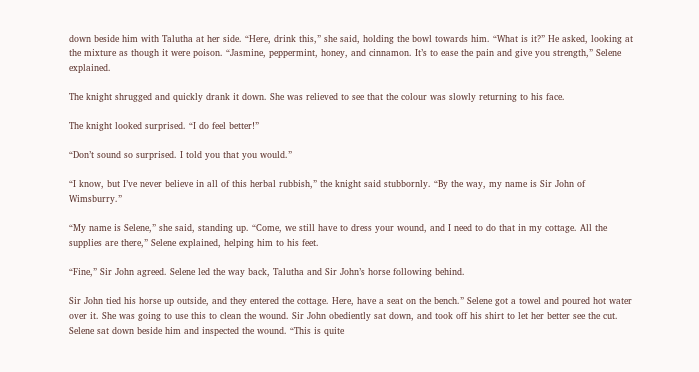down beside him with Talutha at her side. “Here, drink this,” she said, holding the bowl towards him. “What is it?” He asked, looking at the mixture as though it were poison. “Jasmine, peppermint, honey, and cinnamon. It’s to ease the pain and give you strength,” Selene explained.

The knight shrugged and quickly drank it down. She was relieved to see that the colour was slowly returning to his face.

The knight looked surprised. “I do feel better!”

“Don’t sound so surprised. I told you that you would.”

“I know, but I’ve never believe in all of this herbal rubbish,” the knight said stubbornly. “By the way, my name is Sir John of Wimsburry.”

“My name is Selene,” she said, standing up. “Come, we still have to dress your wound, and I need to do that in my cottage. All the supplies are there,” Selene explained, helping him to his feet.

“Fine,” Sir John agreed. Selene led the way back, Talutha and Sir John’s horse following behind.

Sir John tied his horse up outside, and they entered the cottage. Here, have a seat on the bench.” Selene got a towel and poured hot water over it. She was going to use this to clean the wound. Sir John obediently sat down, and took off his shirt to let her better see the cut. Selene sat down beside him and inspected the wound. “This is quite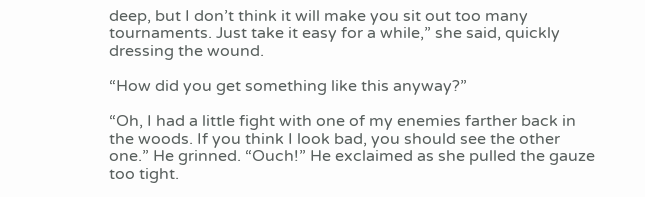deep, but I don’t think it will make you sit out too many tournaments. Just take it easy for a while,” she said, quickly dressing the wound.

“How did you get something like this anyway?”

“Oh, I had a little fight with one of my enemies farther back in the woods. If you think I look bad, you should see the other one.” He grinned. “Ouch!” He exclaimed as she pulled the gauze too tight.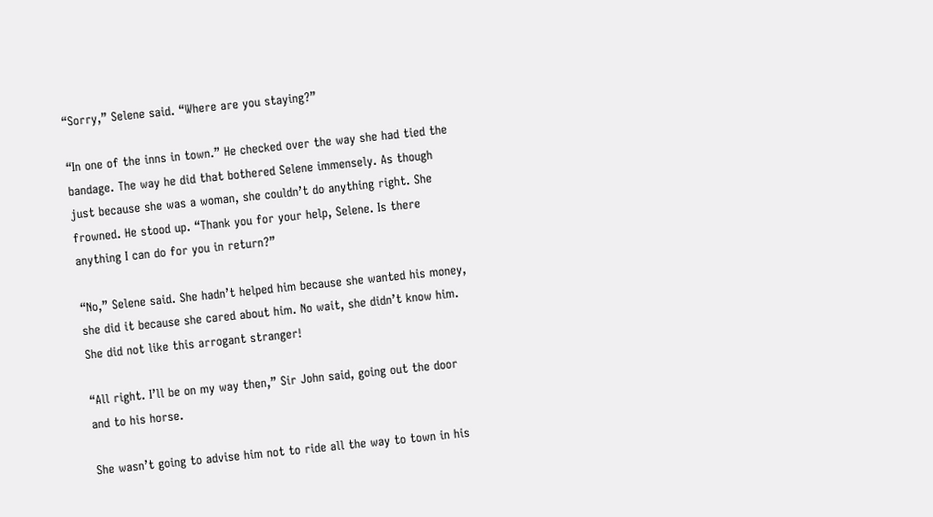“Sorry,” Selene said. “Where are you staying?”

“In one of the inns in town.” He checked over the way she had tied the bandage. The way he did that bothered Selene immensely. As though just because she was a woman, she couldn’t do anything right. She frowned. He stood up. “Thank you for your help, Selene. Is there anything I can do for you in return?”

“No,” Selene said. She hadn’t helped him because she wanted his money, she did it because she cared about him. No wait, she didn’t know him. She did not like this arrogant stranger!

“All right. I’ll be on my way then,” Sir John said, going out the door and to his horse.

She wasn’t going to advise him not to ride all the way to town in his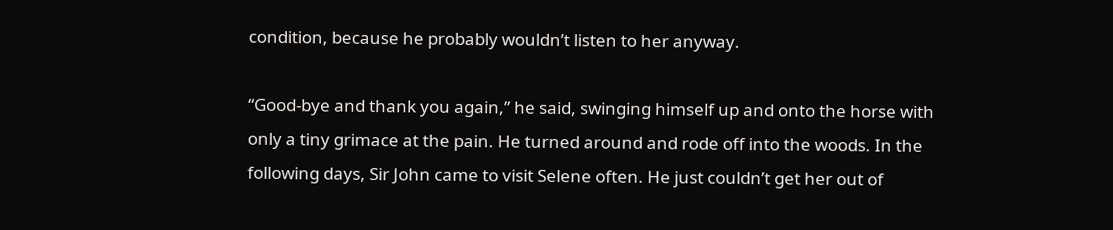condition, because he probably wouldn’t listen to her anyway.

“Good-bye and thank you again,” he said, swinging himself up and onto the horse with only a tiny grimace at the pain. He turned around and rode off into the woods. In the following days, Sir John came to visit Selene often. He just couldn’t get her out of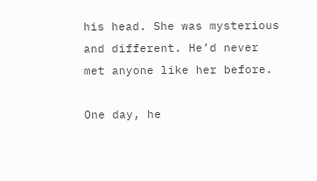his head. She was mysterious and different. He’d never met anyone like her before.

One day, he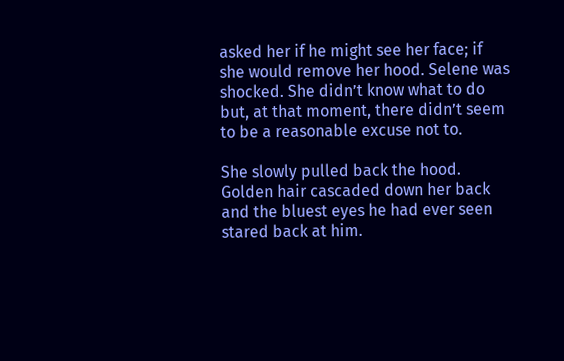asked her if he might see her face; if she would remove her hood. Selene was shocked. She didn’t know what to do but, at that moment, there didn’t seem to be a reasonable excuse not to.

She slowly pulled back the hood. Golden hair cascaded down her back and the bluest eyes he had ever seen stared back at him.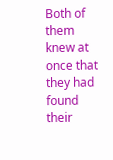Both of them knew at once that they had found their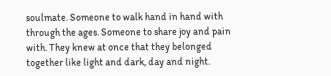soulmate. Someone to walk hand in hand with through the ages. Someone to share joy and pain with. They knew at once that they belonged together like light and dark, day and night.